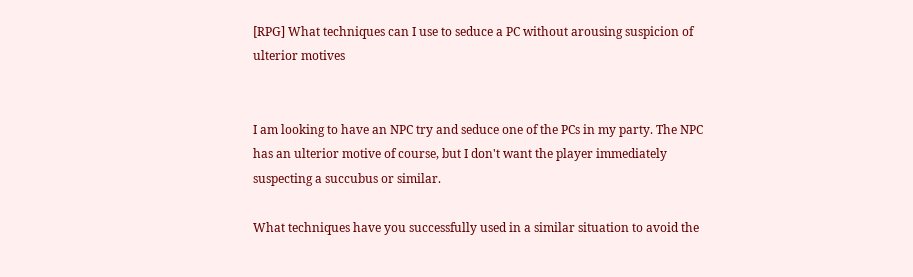[RPG] What techniques can I use to seduce a PC without arousing suspicion of ulterior motives


I am looking to have an NPC try and seduce one of the PCs in my party. The NPC has an ulterior motive of course, but I don't want the player immediately suspecting a succubus or similar.

What techniques have you successfully used in a similar situation to avoid the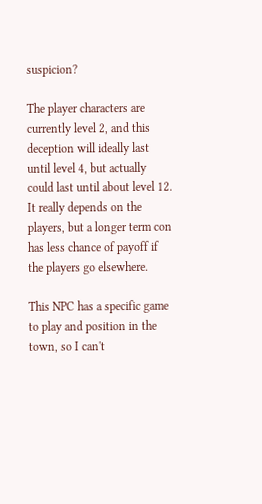suspicion?

The player characters are currently level 2, and this deception will ideally last until level 4, but actually could last until about level 12. It really depends on the players, but a longer term con has less chance of payoff if the players go elsewhere.

This NPC has a specific game to play and position in the town, so I can't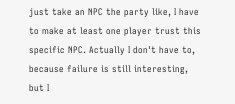just take an NPC the party like, I have to make at least one player trust this specific NPC. Actually I don't have to, because failure is still interesting, but I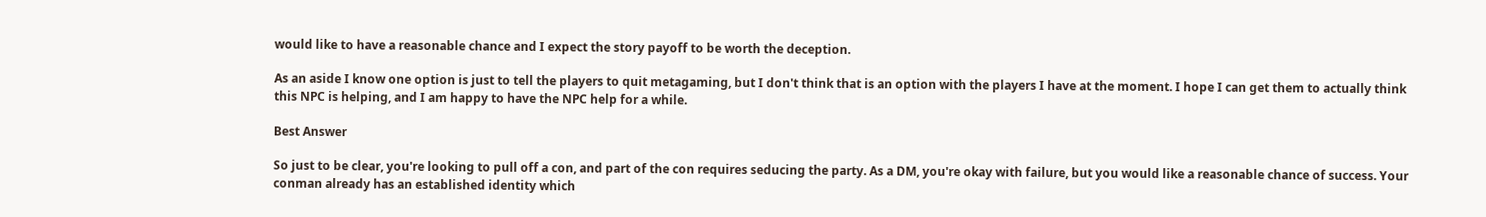would like to have a reasonable chance and I expect the story payoff to be worth the deception.

As an aside I know one option is just to tell the players to quit metagaming, but I don't think that is an option with the players I have at the moment. I hope I can get them to actually think this NPC is helping, and I am happy to have the NPC help for a while.

Best Answer

So just to be clear, you're looking to pull off a con, and part of the con requires seducing the party. As a DM, you're okay with failure, but you would like a reasonable chance of success. Your conman already has an established identity which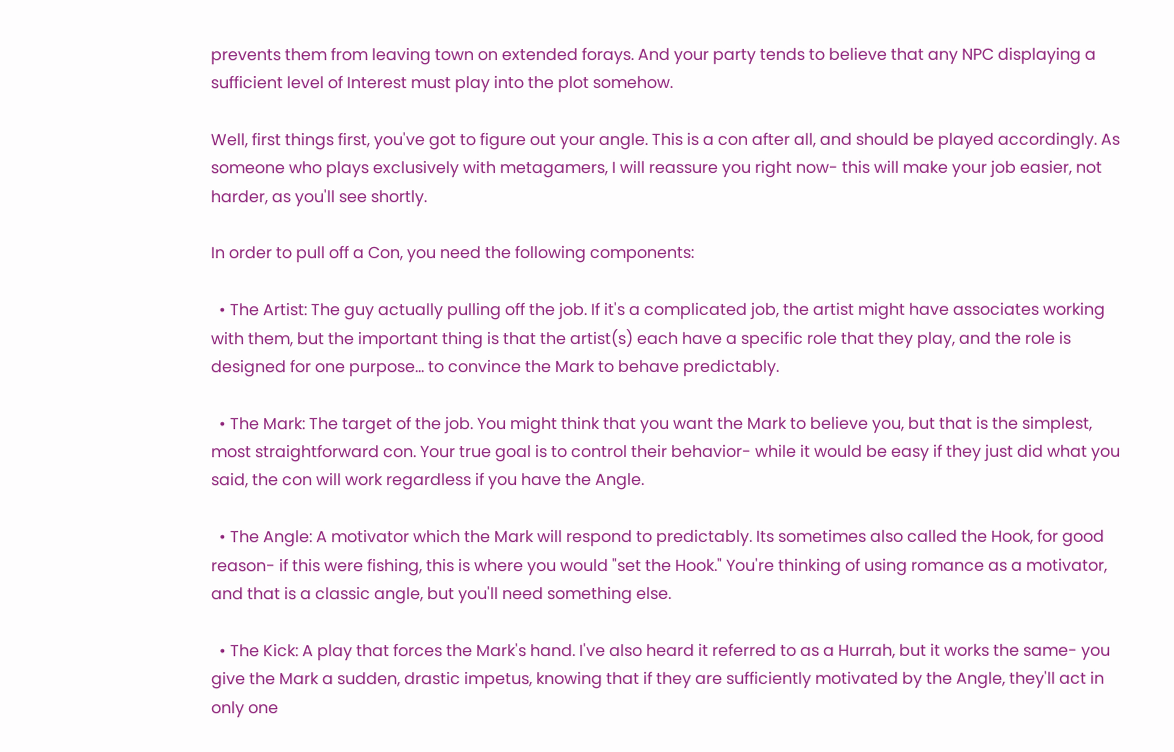prevents them from leaving town on extended forays. And your party tends to believe that any NPC displaying a sufficient level of Interest must play into the plot somehow.

Well, first things first, you've got to figure out your angle. This is a con after all, and should be played accordingly. As someone who plays exclusively with metagamers, I will reassure you right now- this will make your job easier, not harder, as you'll see shortly.

In order to pull off a Con, you need the following components:

  • The Artist: The guy actually pulling off the job. If it's a complicated job, the artist might have associates working with them, but the important thing is that the artist(s) each have a specific role that they play, and the role is designed for one purpose... to convince the Mark to behave predictably.

  • The Mark: The target of the job. You might think that you want the Mark to believe you, but that is the simplest, most straightforward con. Your true goal is to control their behavior- while it would be easy if they just did what you said, the con will work regardless if you have the Angle.

  • The Angle: A motivator which the Mark will respond to predictably. Its sometimes also called the Hook, for good reason- if this were fishing, this is where you would "set the Hook." You're thinking of using romance as a motivator, and that is a classic angle, but you'll need something else.

  • The Kick: A play that forces the Mark's hand. I've also heard it referred to as a Hurrah, but it works the same- you give the Mark a sudden, drastic impetus, knowing that if they are sufficiently motivated by the Angle, they'll act in only one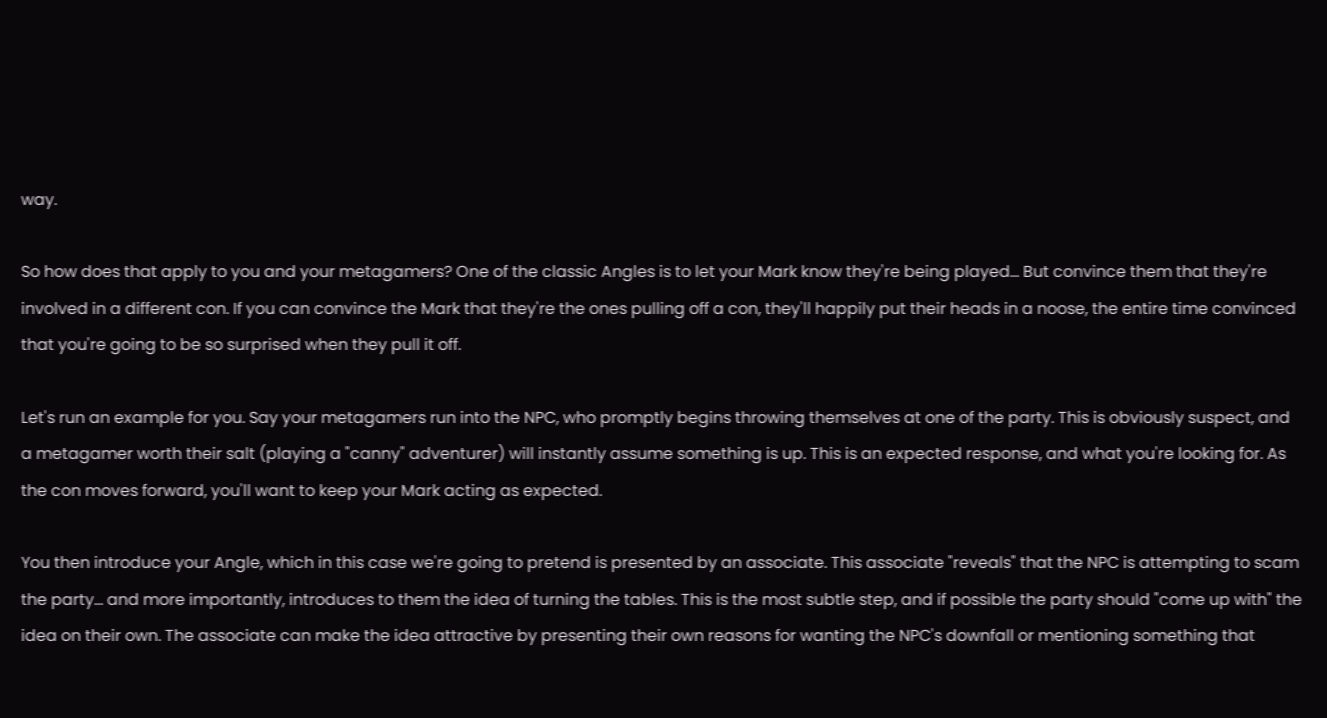way.

So how does that apply to you and your metagamers? One of the classic Angles is to let your Mark know they're being played... But convince them that they're involved in a different con. If you can convince the Mark that they're the ones pulling off a con, they'll happily put their heads in a noose, the entire time convinced that you're going to be so surprised when they pull it off.

Let's run an example for you. Say your metagamers run into the NPC, who promptly begins throwing themselves at one of the party. This is obviously suspect, and a metagamer worth their salt (playing a "canny" adventurer) will instantly assume something is up. This is an expected response, and what you're looking for. As the con moves forward, you'll want to keep your Mark acting as expected.

You then introduce your Angle, which in this case we're going to pretend is presented by an associate. This associate "reveals" that the NPC is attempting to scam the party... and more importantly, introduces to them the idea of turning the tables. This is the most subtle step, and if possible the party should "come up with" the idea on their own. The associate can make the idea attractive by presenting their own reasons for wanting the NPC's downfall or mentioning something that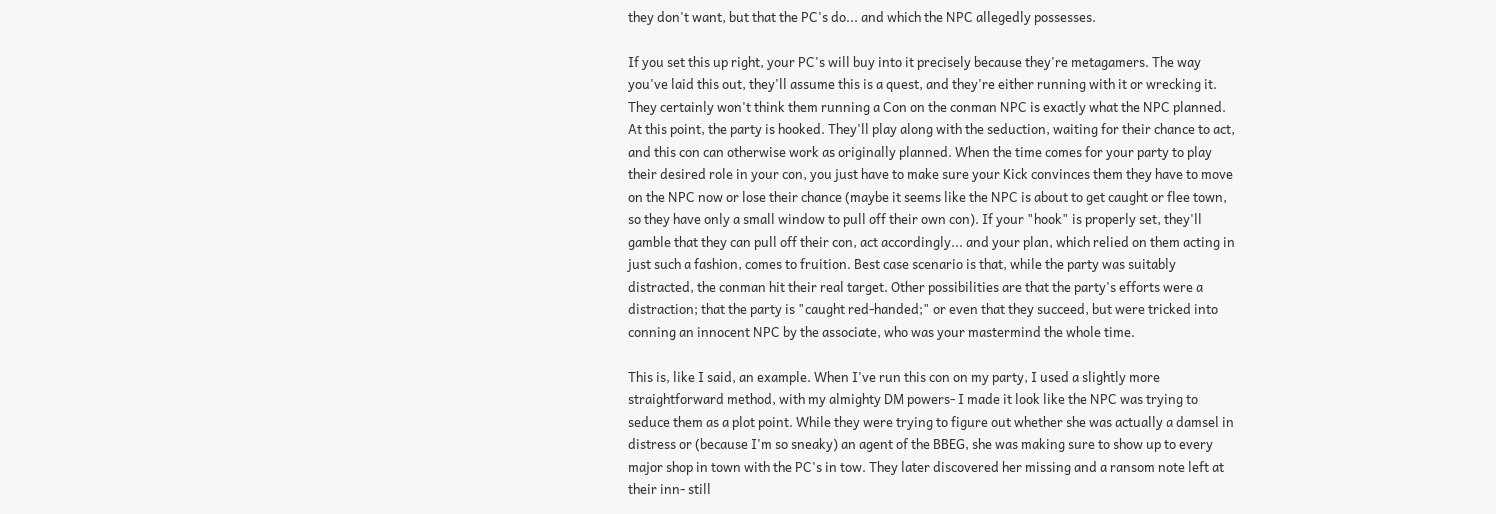they don't want, but that the PC's do... and which the NPC allegedly possesses.

If you set this up right, your PC's will buy into it precisely because they're metagamers. The way you've laid this out, they'll assume this is a quest, and they're either running with it or wrecking it. They certainly won't think them running a Con on the conman NPC is exactly what the NPC planned. At this point, the party is hooked. They'll play along with the seduction, waiting for their chance to act, and this con can otherwise work as originally planned. When the time comes for your party to play their desired role in your con, you just have to make sure your Kick convinces them they have to move on the NPC now or lose their chance (maybe it seems like the NPC is about to get caught or flee town, so they have only a small window to pull off their own con). If your "hook" is properly set, they'll gamble that they can pull off their con, act accordingly... and your plan, which relied on them acting in just such a fashion, comes to fruition. Best case scenario is that, while the party was suitably distracted, the conman hit their real target. Other possibilities are that the party's efforts were a distraction; that the party is "caught red-handed;" or even that they succeed, but were tricked into conning an innocent NPC by the associate, who was your mastermind the whole time.

This is, like I said, an example. When I've run this con on my party, I used a slightly more straightforward method, with my almighty DM powers- I made it look like the NPC was trying to seduce them as a plot point. While they were trying to figure out whether she was actually a damsel in distress or (because I'm so sneaky) an agent of the BBEG, she was making sure to show up to every major shop in town with the PC's in tow. They later discovered her missing and a ransom note left at their inn- still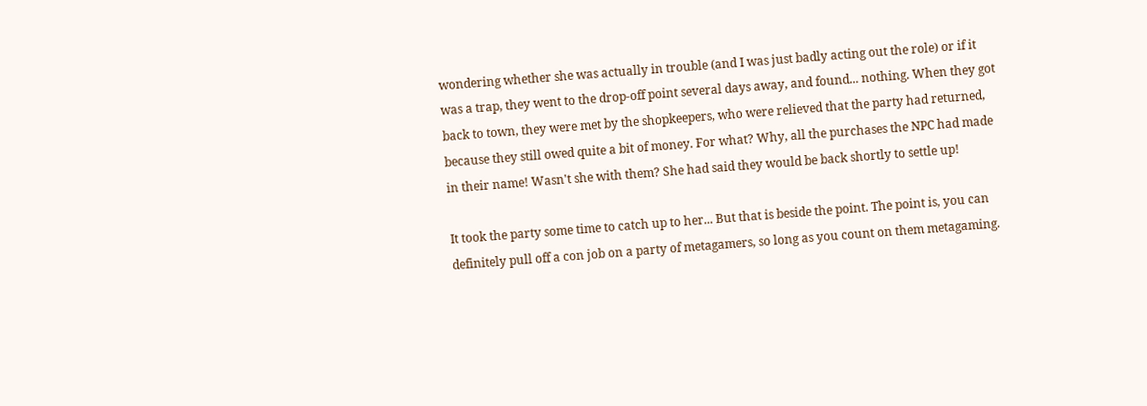wondering whether she was actually in trouble (and I was just badly acting out the role) or if it was a trap, they went to the drop-off point several days away, and found... nothing. When they got back to town, they were met by the shopkeepers, who were relieved that the party had returned, because they still owed quite a bit of money. For what? Why, all the purchases the NPC had made in their name! Wasn't she with them? She had said they would be back shortly to settle up!

It took the party some time to catch up to her... But that is beside the point. The point is, you can definitely pull off a con job on a party of metagamers, so long as you count on them metagaming.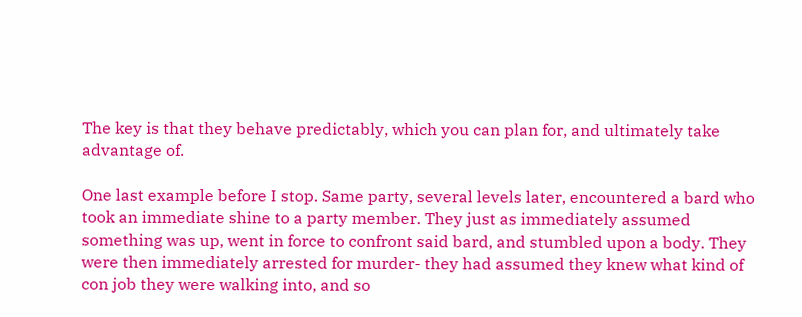The key is that they behave predictably, which you can plan for, and ultimately take advantage of.

One last example before I stop. Same party, several levels later, encountered a bard who took an immediate shine to a party member. They just as immediately assumed something was up, went in force to confront said bard, and stumbled upon a body. They were then immediately arrested for murder- they had assumed they knew what kind of con job they were walking into, and so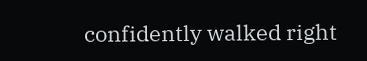confidently walked right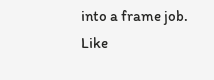into a frame job. Like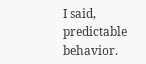I said, predictable behavior.